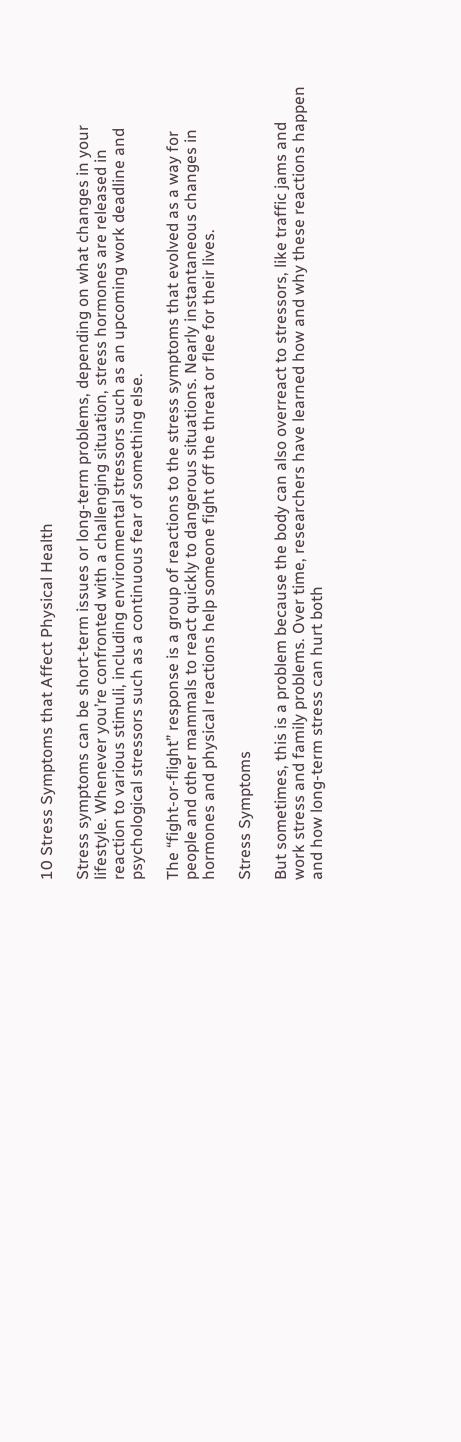10 Stress Symptoms that Affect Physical Health

Stress symptoms can be short-term issues or long-term problems, depending on what changes in your lifestyle. Whenever you’re confronted with a challenging situation, stress hormones are released in reaction to various stimuli, including environmental stressors such as an upcoming work deadline and psychological stressors such as a continuous fear of something else.

The “fight-or-flight” response is a group of reactions to the stress symptoms that evolved as a way for people and other mammals to react quickly to dangerous situations. Nearly instantaneous changes in hormones and physical reactions help someone fight off the threat or flee for their lives.

Stress Symptoms

But sometimes, this is a problem because the body can also overreact to stressors, like traffic jams and work stress and family problems. Over time, researchers have learned how and why these reactions happen and how long-term stress can hurt both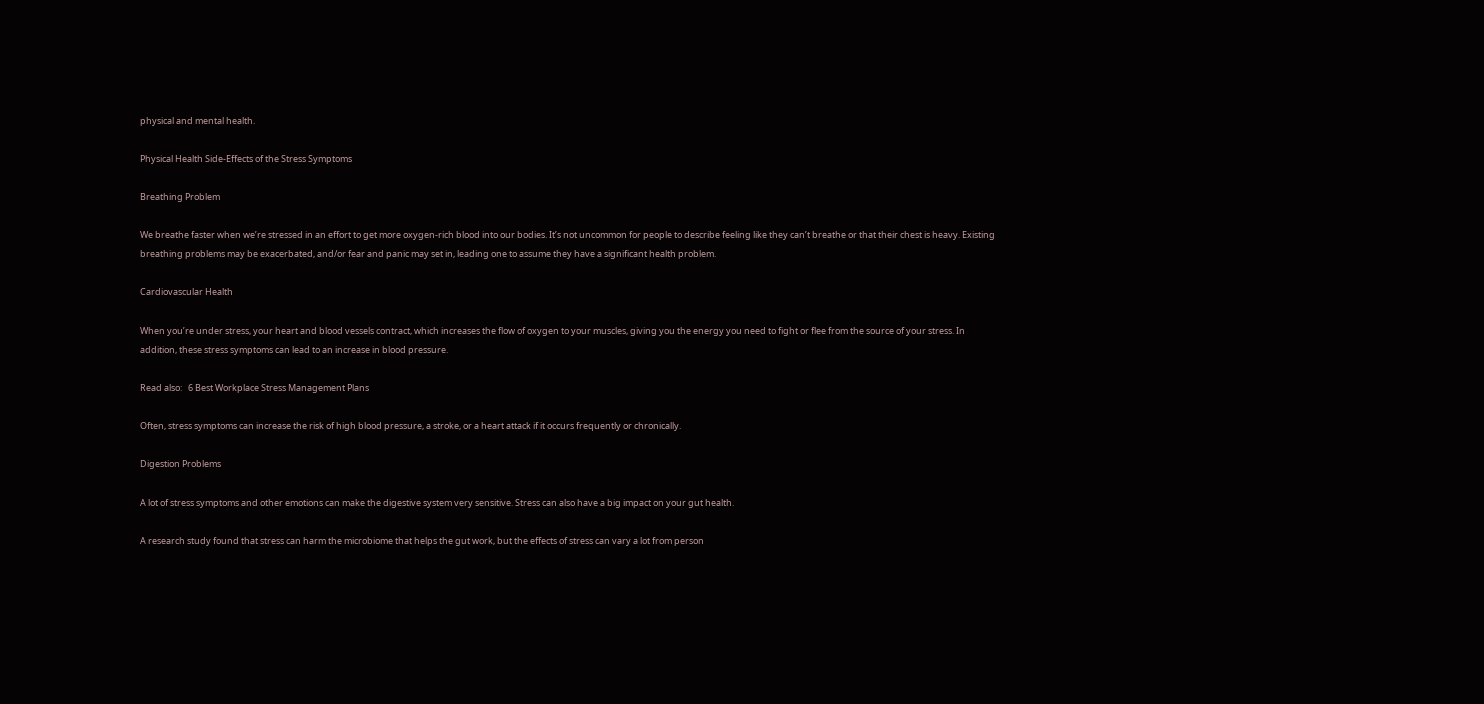physical and mental health.

Physical Health Side-Effects of the Stress Symptoms

Breathing Problem

We breathe faster when we’re stressed in an effort to get more oxygen-rich blood into our bodies. It’s not uncommon for people to describe feeling like they can’t breathe or that their chest is heavy. Existing breathing problems may be exacerbated, and/or fear and panic may set in, leading one to assume they have a significant health problem.

Cardiovascular Health

When you’re under stress, your heart and blood vessels contract, which increases the flow of oxygen to your muscles, giving you the energy you need to fight or flee from the source of your stress. In addition, these stress symptoms can lead to an increase in blood pressure.

Read also:   6 Best Workplace Stress Management Plans

Often, stress symptoms can increase the risk of high blood pressure, a stroke, or a heart attack if it occurs frequently or chronically.

Digestion Problems

A lot of stress symptoms and other emotions can make the digestive system very sensitive. Stress can also have a big impact on your gut health.

A research study found that stress can harm the microbiome that helps the gut work, but the effects of stress can vary a lot from person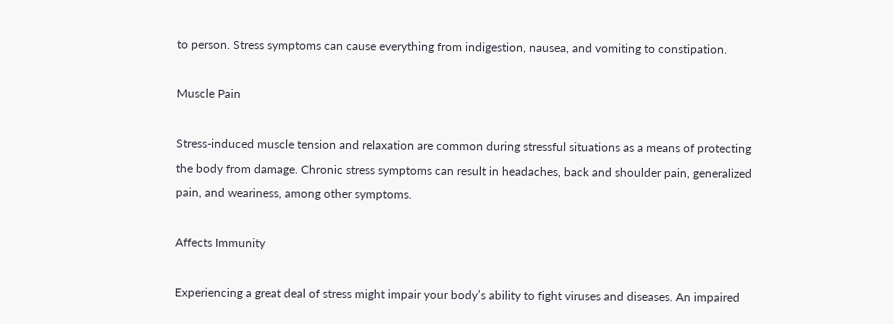to person. Stress symptoms can cause everything from indigestion, nausea, and vomiting to constipation.

Muscle Pain

Stress-induced muscle tension and relaxation are common during stressful situations as a means of protecting the body from damage. Chronic stress symptoms can result in headaches, back and shoulder pain, generalized pain, and weariness, among other symptoms.

Affects Immunity

Experiencing a great deal of stress might impair your body’s ability to fight viruses and diseases. An impaired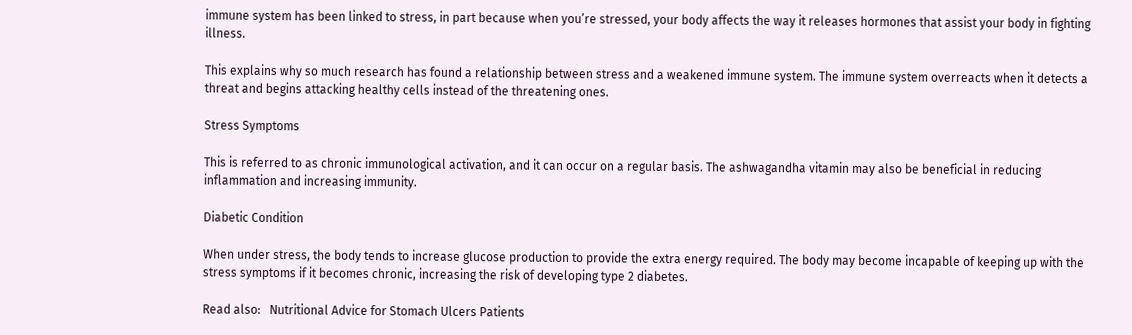immune system has been linked to stress, in part because when you’re stressed, your body affects the way it releases hormones that assist your body in fighting illness.

This explains why so much research has found a relationship between stress and a weakened immune system. The immune system overreacts when it detects a threat and begins attacking healthy cells instead of the threatening ones.

Stress Symptoms

This is referred to as chronic immunological activation, and it can occur on a regular basis. The ashwagandha vitamin may also be beneficial in reducing inflammation and increasing immunity.

Diabetic Condition

When under stress, the body tends to increase glucose production to provide the extra energy required. The body may become incapable of keeping up with the stress symptoms if it becomes chronic, increasing the risk of developing type 2 diabetes.

Read also:   Nutritional Advice for Stomach Ulcers Patients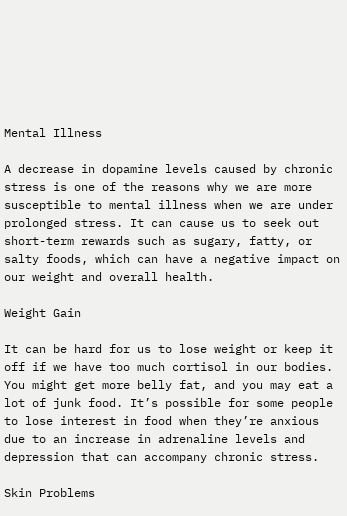Mental Illness

A decrease in dopamine levels caused by chronic stress is one of the reasons why we are more susceptible to mental illness when we are under prolonged stress. It can cause us to seek out short-term rewards such as sugary, fatty, or salty foods, which can have a negative impact on our weight and overall health.

Weight Gain

It can be hard for us to lose weight or keep it off if we have too much cortisol in our bodies. You might get more belly fat, and you may eat a lot of junk food. It’s possible for some people to lose interest in food when they’re anxious due to an increase in adrenaline levels and depression that can accompany chronic stress.

Skin Problems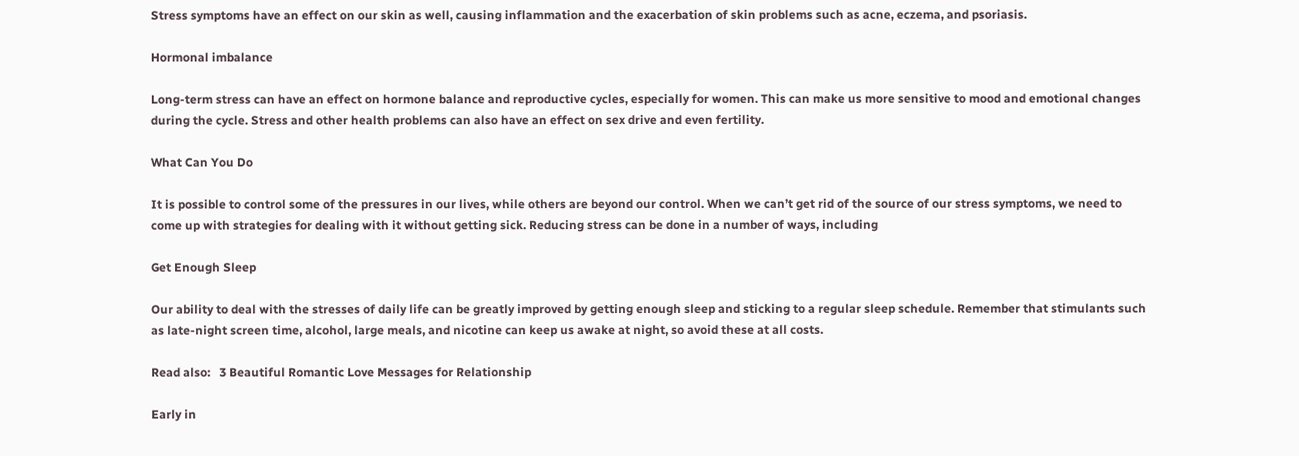Stress symptoms have an effect on our skin as well, causing inflammation and the exacerbation of skin problems such as acne, eczema, and psoriasis.

Hormonal imbalance

Long-term stress can have an effect on hormone balance and reproductive cycles, especially for women. This can make us more sensitive to mood and emotional changes during the cycle. Stress and other health problems can also have an effect on sex drive and even fertility.

What Can You Do

It is possible to control some of the pressures in our lives, while others are beyond our control. When we can’t get rid of the source of our stress symptoms, we need to come up with strategies for dealing with it without getting sick. Reducing stress can be done in a number of ways, including

Get Enough Sleep

Our ability to deal with the stresses of daily life can be greatly improved by getting enough sleep and sticking to a regular sleep schedule. Remember that stimulants such as late-night screen time, alcohol, large meals, and nicotine can keep us awake at night, so avoid these at all costs.

Read also:   3 Beautiful Romantic Love Messages for Relationship

Early in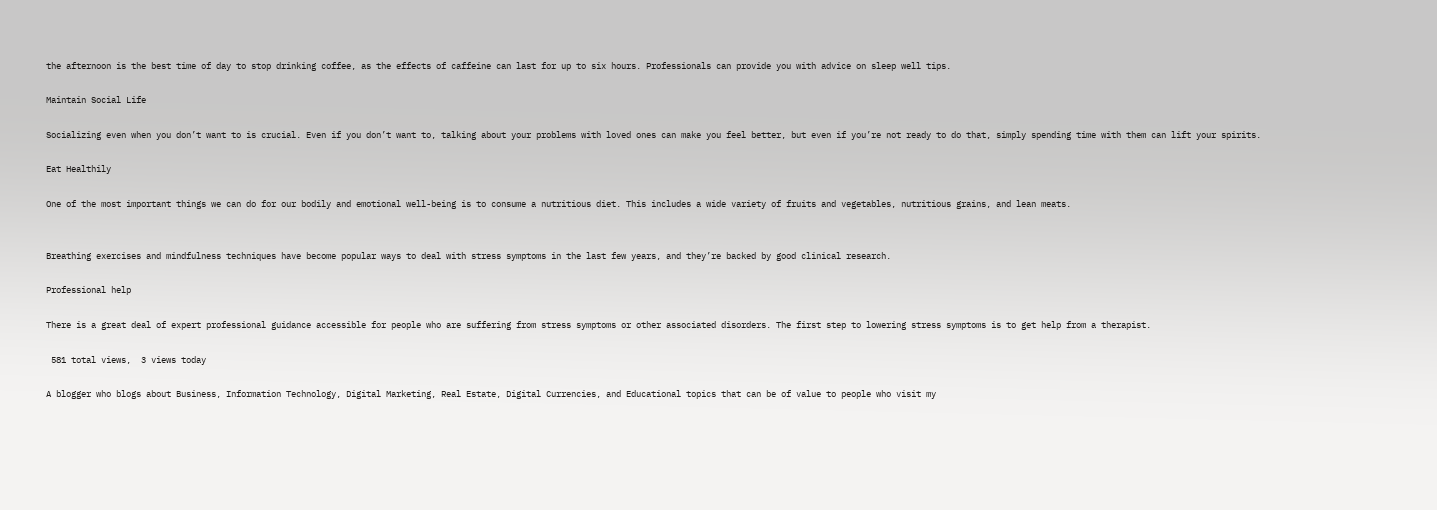the afternoon is the best time of day to stop drinking coffee, as the effects of caffeine can last for up to six hours. Professionals can provide you with advice on sleep well tips.

Maintain Social Life

Socializing even when you don’t want to is crucial. Even if you don’t want to, talking about your problems with loved ones can make you feel better, but even if you’re not ready to do that, simply spending time with them can lift your spirits.

Eat Healthily

One of the most important things we can do for our bodily and emotional well-being is to consume a nutritious diet. This includes a wide variety of fruits and vegetables, nutritious grains, and lean meats.


Breathing exercises and mindfulness techniques have become popular ways to deal with stress symptoms in the last few years, and they’re backed by good clinical research.

Professional help

There is a great deal of expert professional guidance accessible for people who are suffering from stress symptoms or other associated disorders. The first step to lowering stress symptoms is to get help from a therapist.

 581 total views,  3 views today

A blogger who blogs about Business, Information Technology, Digital Marketing, Real Estate, Digital Currencies, and Educational topics that can be of value to people who visit my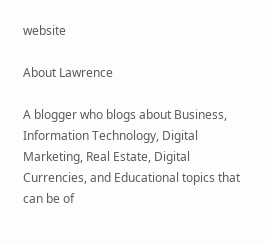website

About Lawrence

A blogger who blogs about Business, Information Technology, Digital Marketing, Real Estate, Digital Currencies, and Educational topics that can be of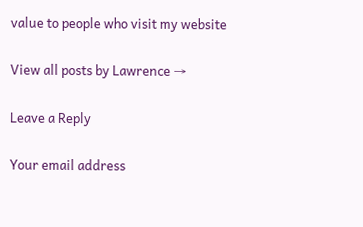value to people who visit my website

View all posts by Lawrence →

Leave a Reply

Your email address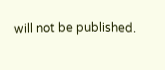will not be published.